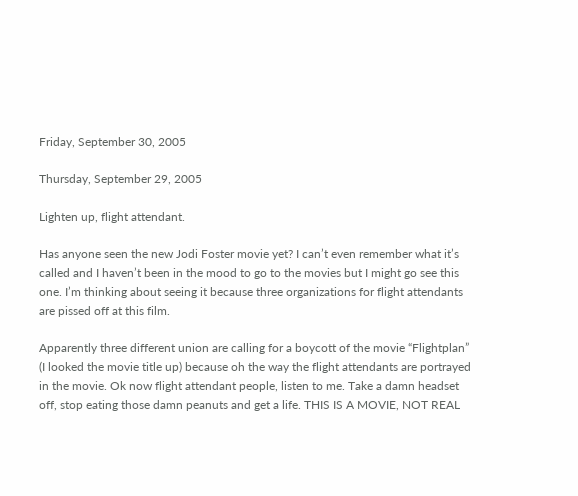Friday, September 30, 2005

Thursday, September 29, 2005

Lighten up, flight attendant.

Has anyone seen the new Jodi Foster movie yet? I can’t even remember what it’s called and I haven’t been in the mood to go to the movies but I might go see this one. I’m thinking about seeing it because three organizations for flight attendants are pissed off at this film.

Apparently three different union are calling for a boycott of the movie “Flightplan” (I looked the movie title up) because oh the way the flight attendants are portrayed in the movie. Ok now flight attendant people, listen to me. Take a damn headset off, stop eating those damn peanuts and get a life. THIS IS A MOVIE, NOT REAL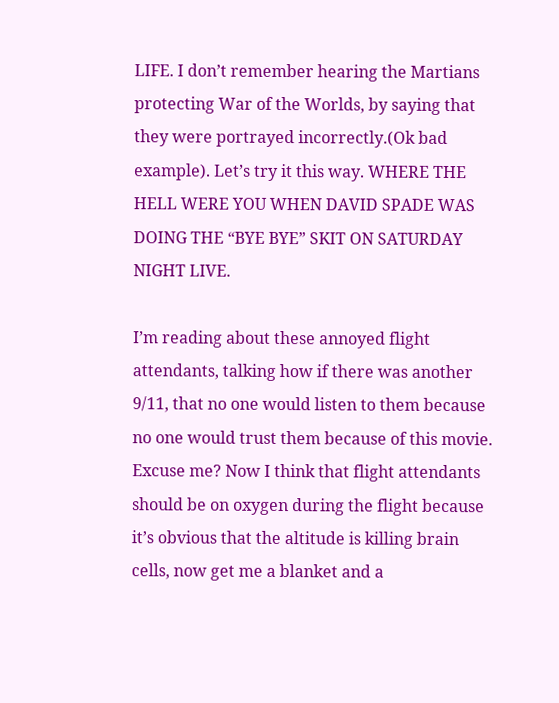LIFE. I don’t remember hearing the Martians protecting War of the Worlds, by saying that they were portrayed incorrectly.(Ok bad example). Let’s try it this way. WHERE THE HELL WERE YOU WHEN DAVID SPADE WAS DOING THE “BYE BYE” SKIT ON SATURDAY NIGHT LIVE.

I’m reading about these annoyed flight attendants, talking how if there was another 9/11, that no one would listen to them because no one would trust them because of this movie. Excuse me? Now I think that flight attendants should be on oxygen during the flight because it’s obvious that the altitude is killing brain cells, now get me a blanket and a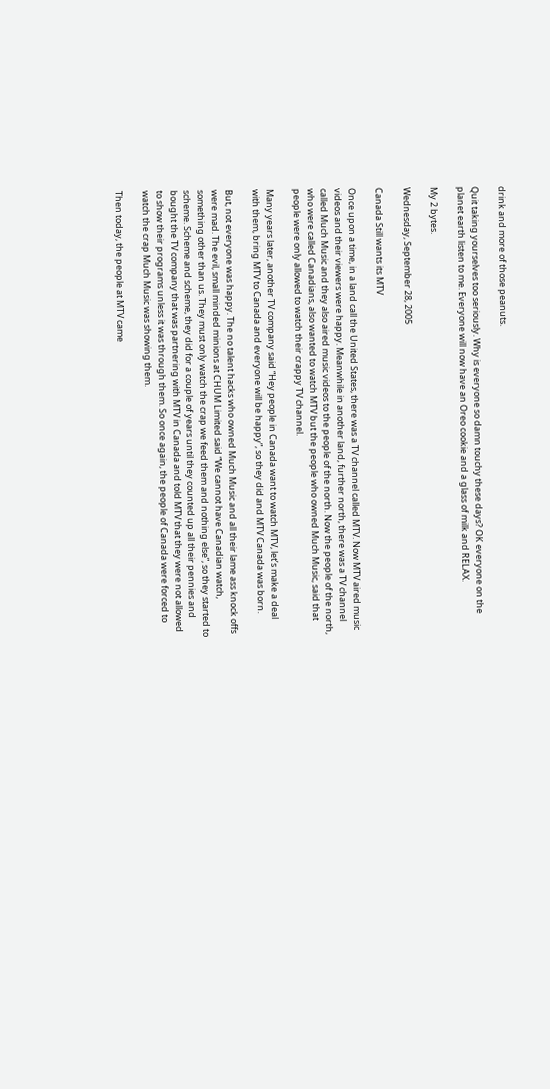drink and more of those peanuts.

Quit taking yourselves too seriously. Why is everyone so damn touchy these days? OK everyone on the planet earth listen to me. Everyone will now have an Oreo cookie and a glass of milk and RELAX.

My 2 bytes.

Wednesday, September 28, 2005

Canada Still wants its MTV

Once upon a time, in a land call the United States, there was a TV channel called MTV. Now MTV aired music videos and their viewers were happy. Meanwhile in another land, further north, there was a TV channel called Much Music and they also aired music videos to the people of the north. Now the people of the north, who were called Canadians, also wanted to watch MTV but the people who owned Much Music, said that people were only allowed to watch their crappy TV channel.

Many years later, another TV company said “Hey people in Canada want to watch MTV, let’s make a deal with them, bring MTV to Canada and everyone will be happy”, so they did and MTV Canada was born.

But, not everyone was happy. The no talent hacks who owned Much Music and all their lame ass knock offs were mad. The evil, small minded minions at CHUM Limited said “We cannot have Canadian watch, something other than us. They must only watch the crap we feed them and nothing else”, so they started to scheme. Scheme and scheme, they did for a couple of years until they counted up all their pennies and bought the TV company that was partnering with MTV in Canada and told MTV that they were not allowed to show their programs unless it was through them. So once again, the people of Canada were forced to watch the crap Much Music was showing them.

Then today, the people at MTV came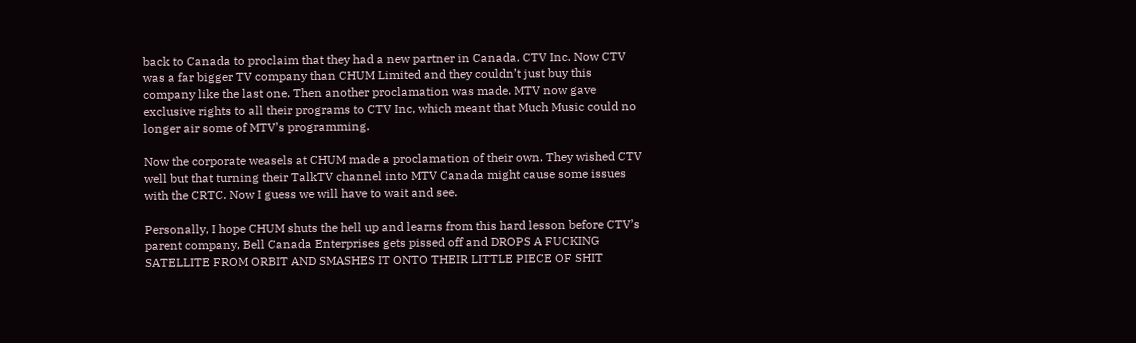back to Canada to proclaim that they had a new partner in Canada. CTV Inc. Now CTV was a far bigger TV company than CHUM Limited and they couldn’t just buy this company like the last one. Then another proclamation was made. MTV now gave exclusive rights to all their programs to CTV Inc, which meant that Much Music could no longer air some of MTV’s programming.

Now the corporate weasels at CHUM made a proclamation of their own. They wished CTV well but that turning their TalkTV channel into MTV Canada might cause some issues with the CRTC. Now I guess we will have to wait and see.

Personally, I hope CHUM shuts the hell up and learns from this hard lesson before CTV’s parent company, Bell Canada Enterprises gets pissed off and DROPS A FUCKING SATELLITE FROM ORBIT AND SMASHES IT ONTO THEIR LITTLE PIECE OF SHIT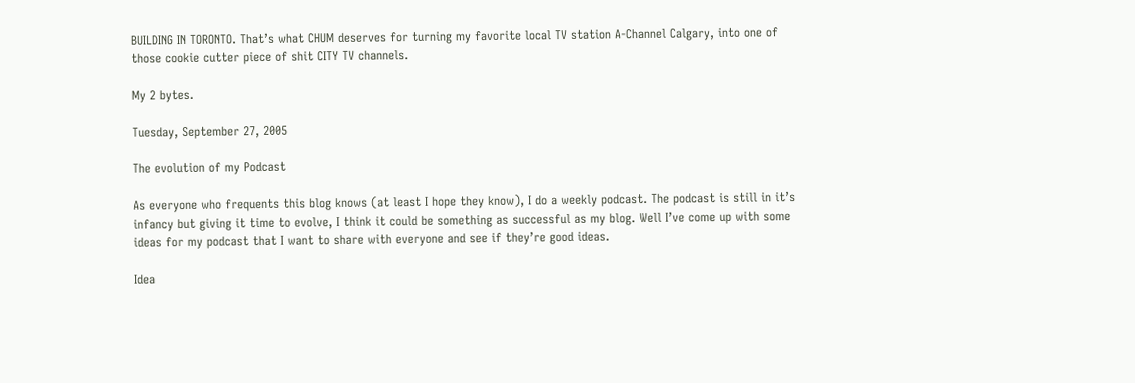BUILDING IN TORONTO. That’s what CHUM deserves for turning my favorite local TV station A-Channel Calgary, into one of those cookie cutter piece of shit CITY TV channels.

My 2 bytes.

Tuesday, September 27, 2005

The evolution of my Podcast

As everyone who frequents this blog knows (at least I hope they know), I do a weekly podcast. The podcast is still in it’s infancy but giving it time to evolve, I think it could be something as successful as my blog. Well I’ve come up with some ideas for my podcast that I want to share with everyone and see if they’re good ideas.

Idea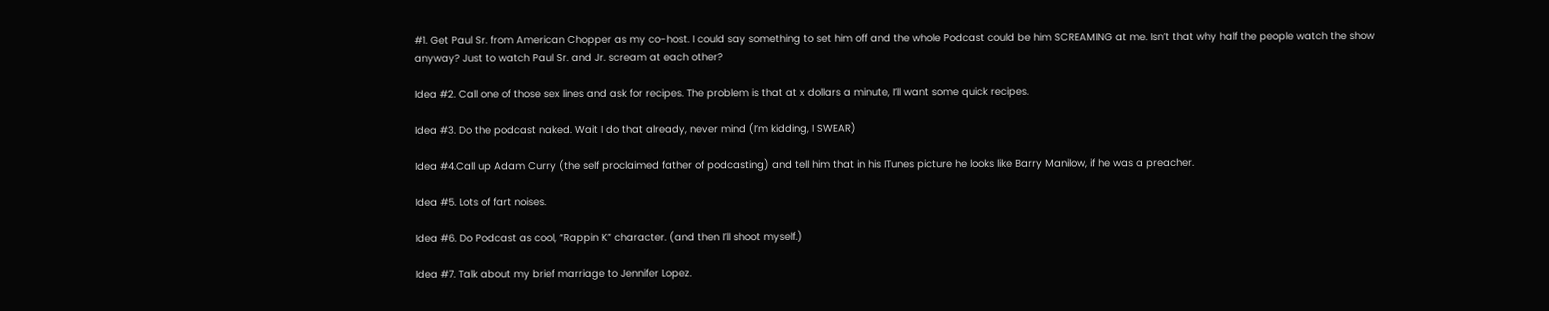#1. Get Paul Sr. from American Chopper as my co-host. I could say something to set him off and the whole Podcast could be him SCREAMING at me. Isn’t that why half the people watch the show anyway? Just to watch Paul Sr. and Jr. scream at each other?

Idea #2. Call one of those sex lines and ask for recipes. The problem is that at x dollars a minute, I’ll want some quick recipes.

Idea #3. Do the podcast naked. Wait I do that already, never mind (I’m kidding, I SWEAR)

Idea #4.Call up Adam Curry (the self proclaimed father of podcasting) and tell him that in his ITunes picture he looks like Barry Manilow, if he was a preacher.

Idea #5. Lots of fart noises.

Idea #6. Do Podcast as cool, “Rappin K” character. (and then I’ll shoot myself.)

Idea #7. Talk about my brief marriage to Jennifer Lopez.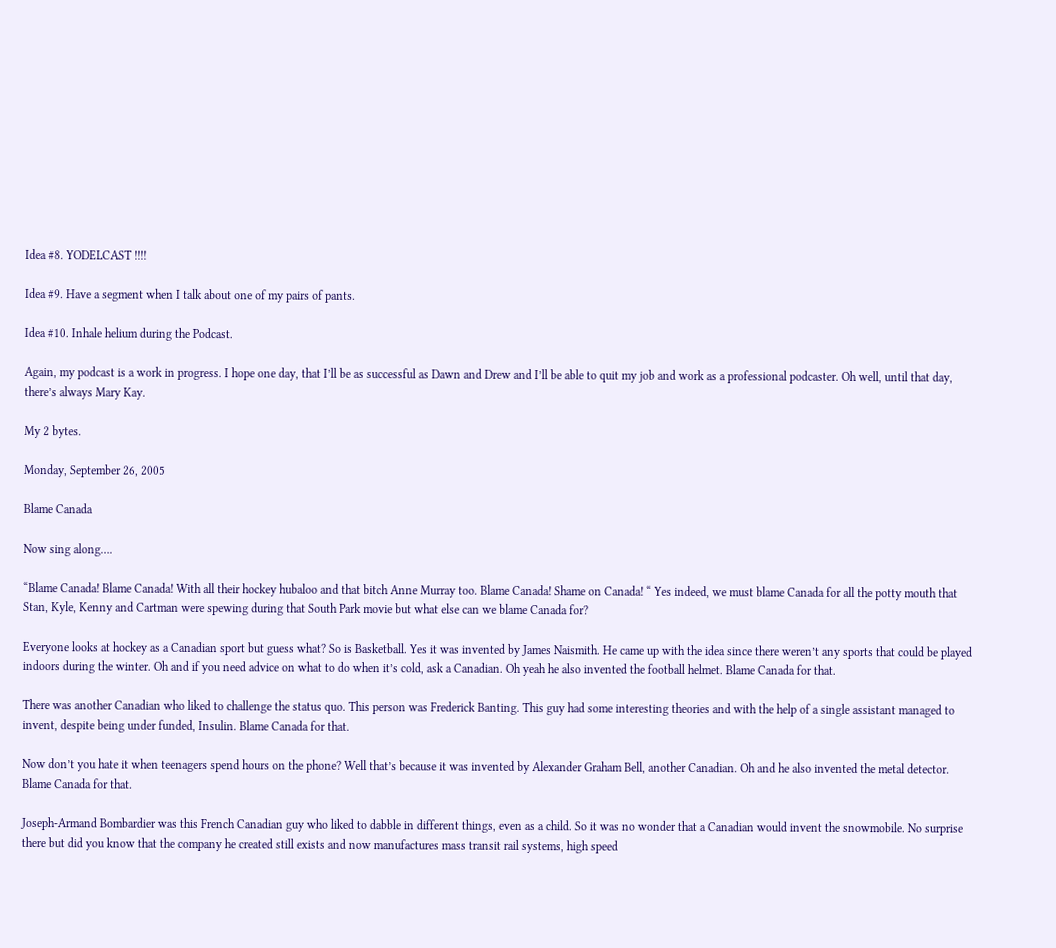Idea #8. YODELCAST !!!!

Idea #9. Have a segment when I talk about one of my pairs of pants.

Idea #10. Inhale helium during the Podcast.

Again, my podcast is a work in progress. I hope one day, that I’ll be as successful as Dawn and Drew and I’ll be able to quit my job and work as a professional podcaster. Oh well, until that day, there’s always Mary Kay.

My 2 bytes.

Monday, September 26, 2005

Blame Canada

Now sing along….

“Blame Canada! Blame Canada! With all their hockey hubaloo and that bitch Anne Murray too. Blame Canada! Shame on Canada! “ Yes indeed, we must blame Canada for all the potty mouth that Stan, Kyle, Kenny and Cartman were spewing during that South Park movie but what else can we blame Canada for?

Everyone looks at hockey as a Canadian sport but guess what? So is Basketball. Yes it was invented by James Naismith. He came up with the idea since there weren’t any sports that could be played indoors during the winter. Oh and if you need advice on what to do when it’s cold, ask a Canadian. Oh yeah he also invented the football helmet. Blame Canada for that.

There was another Canadian who liked to challenge the status quo. This person was Frederick Banting. This guy had some interesting theories and with the help of a single assistant managed to invent, despite being under funded, Insulin. Blame Canada for that.

Now don’t you hate it when teenagers spend hours on the phone? Well that’s because it was invented by Alexander Graham Bell, another Canadian. Oh and he also invented the metal detector.  Blame Canada for that.

Joseph-Armand Bombardier was this French Canadian guy who liked to dabble in different things, even as a child. So it was no wonder that a Canadian would invent the snowmobile. No surprise there but did you know that the company he created still exists and now manufactures mass transit rail systems, high speed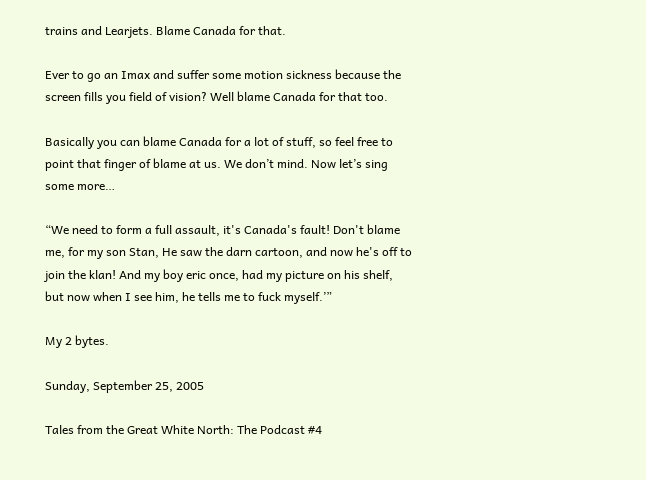trains and Learjets. Blame Canada for that.

Ever to go an Imax and suffer some motion sickness because the screen fills you field of vision? Well blame Canada for that too.

Basically you can blame Canada for a lot of stuff, so feel free to point that finger of blame at us. We don’t mind. Now let’s sing some more…

“We need to form a full assault, it's Canada's fault! Don't blame me, for my son Stan, He saw the darn cartoon, and now he's off to join the klan! And my boy eric once, had my picture on his shelf, but now when I see him, he tells me to fuck myself.’”

My 2 bytes.

Sunday, September 25, 2005

Tales from the Great White North: The Podcast #4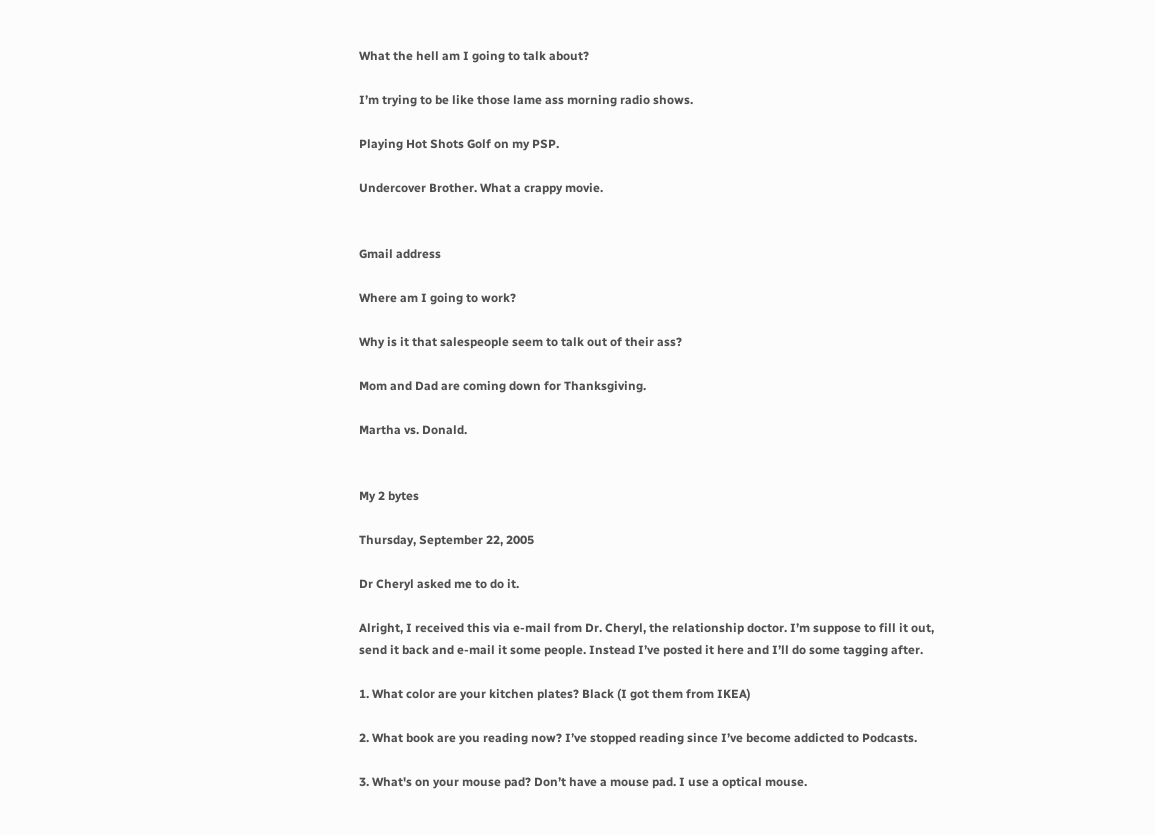What the hell am I going to talk about?

I’m trying to be like those lame ass morning radio shows.

Playing Hot Shots Golf on my PSP.

Undercover Brother. What a crappy movie.


Gmail address

Where am I going to work?

Why is it that salespeople seem to talk out of their ass?

Mom and Dad are coming down for Thanksgiving.

Martha vs. Donald.


My 2 bytes

Thursday, September 22, 2005

Dr Cheryl asked me to do it.

Alright, I received this via e-mail from Dr. Cheryl, the relationship doctor. I’m suppose to fill it out, send it back and e-mail it some people. Instead I’ve posted it here and I’ll do some tagging after.

1. What color are your kitchen plates? Black (I got them from IKEA)

2. What book are you reading now? I’ve stopped reading since I’ve become addicted to Podcasts.

3. What's on your mouse pad? Don’t have a mouse pad. I use a optical mouse.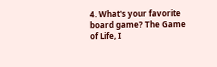4. What's your favorite board game? The Game of Life, I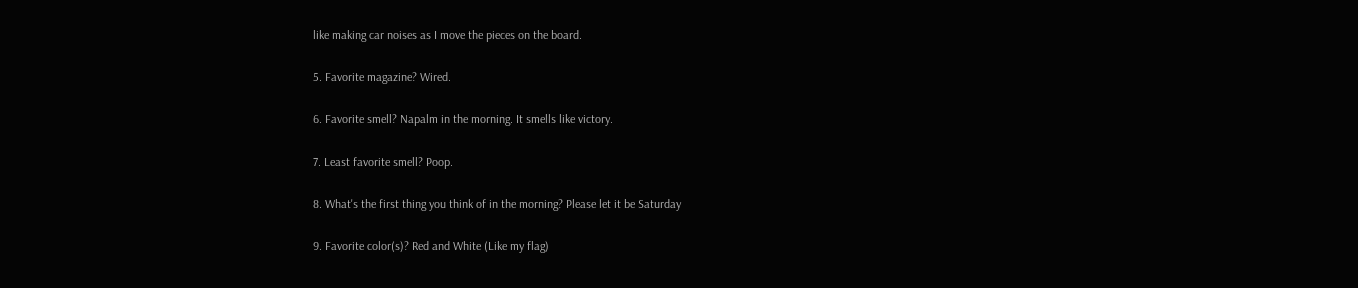like making car noises as I move the pieces on the board.

5. Favorite magazine? Wired.

6. Favorite smell? Napalm in the morning. It smells like victory.

7. Least favorite smell? Poop.

8. What's the first thing you think of in the morning? Please let it be Saturday

9. Favorite color(s)? Red and White (Like my flag)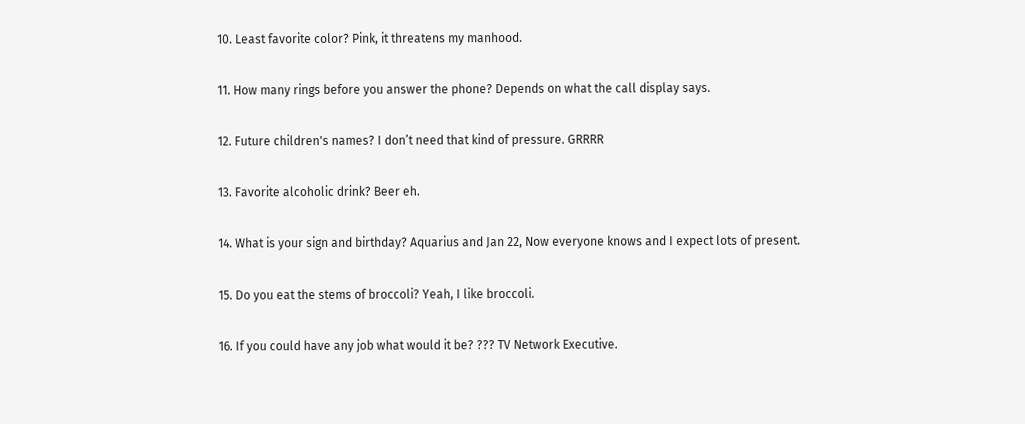10. Least favorite color? Pink, it threatens my manhood.

11. How many rings before you answer the phone? Depends on what the call display says.

12. Future children's names? I don’t need that kind of pressure. GRRRR

13. Favorite alcoholic drink? Beer eh.

14. What is your sign and birthday? Aquarius and Jan 22, Now everyone knows and I expect lots of present.

15. Do you eat the stems of broccoli? Yeah, I like broccoli.

16. If you could have any job what would it be? ??? TV Network Executive.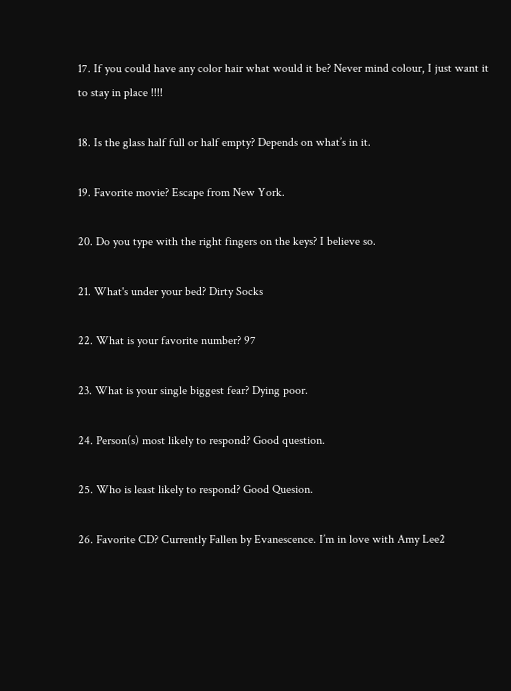17. If you could have any color hair what would it be? Never mind colour, I just want it to stay in place !!!!

18. Is the glass half full or half empty? Depends on what’s in it.

19. Favorite movie? Escape from New York.

20. Do you type with the right fingers on the keys? I believe so.

21. What's under your bed? Dirty Socks

22. What is your favorite number? 97

23. What is your single biggest fear? Dying poor.

24. Person(s) most likely to respond? Good question.

25. Who is least likely to respond? Good Quesion.

26. Favorite CD? Currently Fallen by Evanescence. I’m in love with Amy Lee2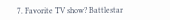7. Favorite TV show? Battlestar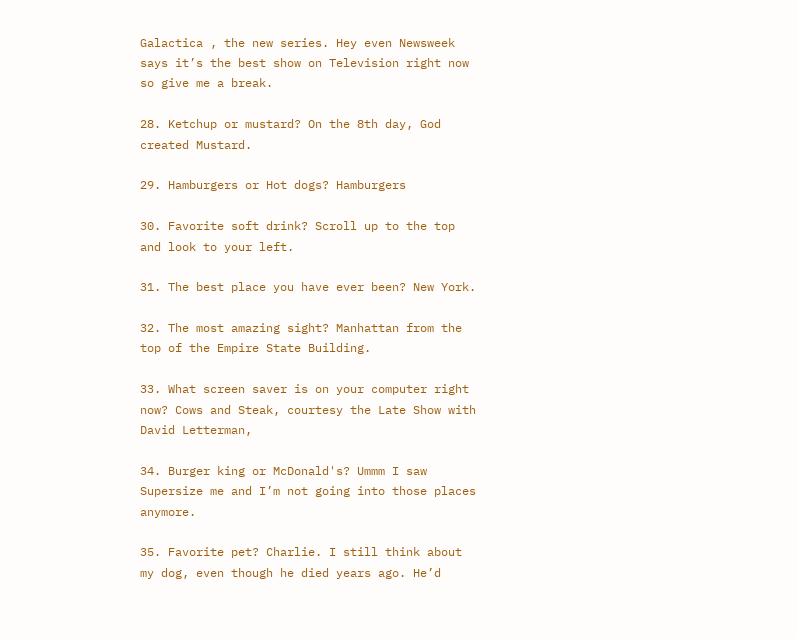Galactica , the new series. Hey even Newsweek says it’s the best show on Television right now so give me a break.

28. Ketchup or mustard? On the 8th day, God created Mustard.

29. Hamburgers or Hot dogs? Hamburgers

30. Favorite soft drink? Scroll up to the top and look to your left.

31. The best place you have ever been? New York.

32. The most amazing sight? Manhattan from the top of the Empire State Building.

33. What screen saver is on your computer right now? Cows and Steak, courtesy the Late Show with David Letterman,

34. Burger king or McDonald's? Ummm I saw Supersize me and I’m not going into those places anymore.

35. Favorite pet? Charlie. I still think about my dog, even though he died years ago. He’d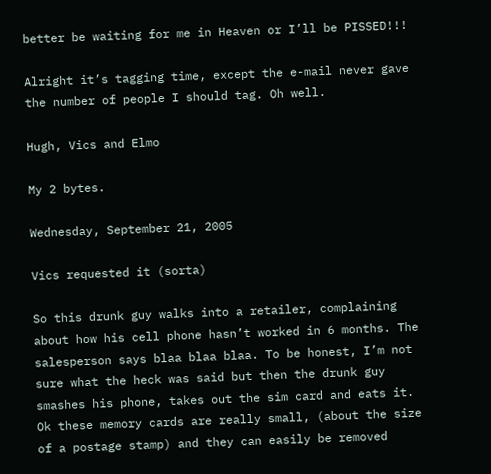better be waiting for me in Heaven or I’ll be PISSED!!!

Alright it’s tagging time, except the e-mail never gave the number of people I should tag. Oh well.

Hugh, Vics and Elmo

My 2 bytes.

Wednesday, September 21, 2005

Vics requested it (sorta)

So this drunk guy walks into a retailer, complaining about how his cell phone hasn’t worked in 6 months. The salesperson says blaa blaa blaa. To be honest, I’m not sure what the heck was said but then the drunk guy smashes his phone, takes out the sim card and eats it. Ok these memory cards are really small, (about the size of a postage stamp) and they can easily be removed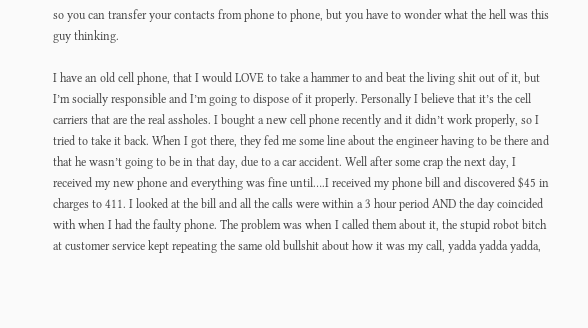so you can transfer your contacts from phone to phone, but you have to wonder what the hell was this guy thinking.

I have an old cell phone, that I would LOVE to take a hammer to and beat the living shit out of it, but I’m socially responsible and I’m going to dispose of it properly. Personally I believe that it’s the cell carriers that are the real assholes. I bought a new cell phone recently and it didn’t work properly, so I tried to take it back. When I got there, they fed me some line about the engineer having to be there and that he wasn’t going to be in that day, due to a car accident. Well after some crap the next day, I received my new phone and everything was fine until….I received my phone bill and discovered $45 in charges to 411. I looked at the bill and all the calls were within a 3 hour period AND the day coincided with when I had the faulty phone. The problem was when I called them about it, the stupid robot bitch at customer service kept repeating the same old bullshit about how it was my call, yadda yadda yadda,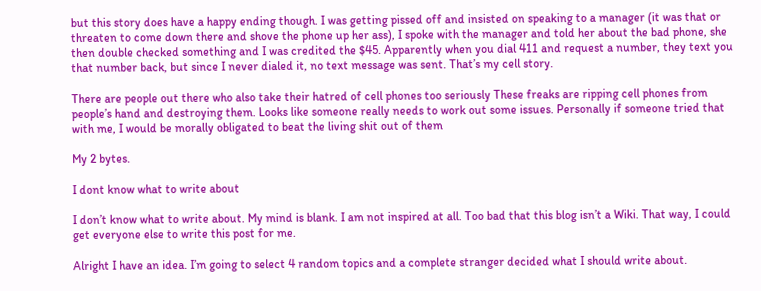but this story does have a happy ending though. I was getting pissed off and insisted on speaking to a manager (it was that or threaten to come down there and shove the phone up her ass), I spoke with the manager and told her about the bad phone, she then double checked something and I was credited the $45. Apparently when you dial 411 and request a number, they text you that number back, but since I never dialed it, no text message was sent. That’s my cell story.

There are people out there who also take their hatred of cell phones too seriously These freaks are ripping cell phones from people’s hand and destroying them. Looks like someone really needs to work out some issues. Personally if someone tried that with me, I would be morally obligated to beat the living shit out of them

My 2 bytes.

I dont know what to write about

I don’t know what to write about. My mind is blank. I am not inspired at all. Too bad that this blog isn’t a Wiki. That way, I could get everyone else to write this post for me.

Alright I have an idea. I’m going to select 4 random topics and a complete stranger decided what I should write about.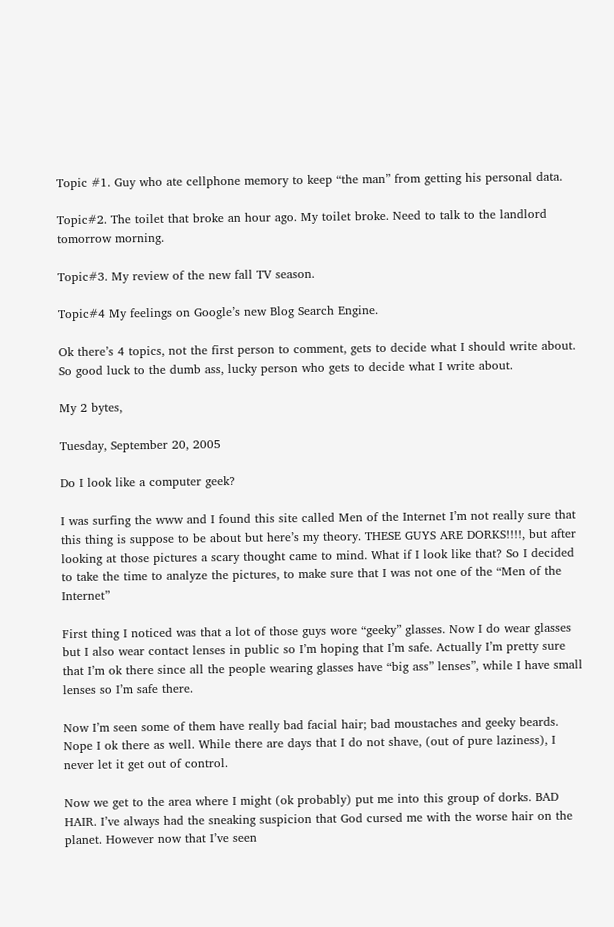Topic #1. Guy who ate cellphone memory to keep “the man” from getting his personal data.

Topic#2. The toilet that broke an hour ago. My toilet broke. Need to talk to the landlord tomorrow morning.

Topic#3. My review of the new fall TV season.

Topic#4 My feelings on Google’s new Blog Search Engine.

Ok there’s 4 topics, not the first person to comment, gets to decide what I should write about. So good luck to the dumb ass, lucky person who gets to decide what I write about.

My 2 bytes,

Tuesday, September 20, 2005

Do I look like a computer geek?

I was surfing the www and I found this site called Men of the Internet I’m not really sure that this thing is suppose to be about but here’s my theory. THESE GUYS ARE DORKS!!!!, but after looking at those pictures a scary thought came to mind. What if I look like that? So I decided to take the time to analyze the pictures, to make sure that I was not one of the “Men of the Internet”

First thing I noticed was that a lot of those guys wore “geeky” glasses. Now I do wear glasses but I also wear contact lenses in public so I’m hoping that I’m safe. Actually I’m pretty sure that I’m ok there since all the people wearing glasses have “big ass” lenses”, while I have small lenses so I’m safe there.

Now I’m seen some of them have really bad facial hair; bad moustaches and geeky beards. Nope I ok there as well. While there are days that I do not shave, (out of pure laziness), I never let it get out of control.

Now we get to the area where I might (ok probably) put me into this group of dorks. BAD HAIR. I’ve always had the sneaking suspicion that God cursed me with the worse hair on the planet. However now that I’ve seen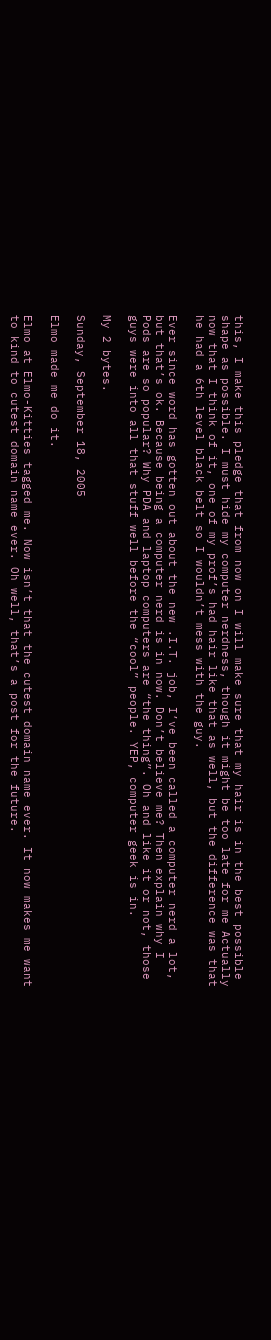this, I make this pledge that from now on I will make sure that my hair is in the best possible shape as possible. I must hide my computer nerdness, though it might be too late for me Actually now that I think of it, one of my prof’s had hair like that as well, but the difference was that he had a 6th level black belt so I wouldn’t mess with the guy.

Ever since word has gotten out about the new .I.T. job, I’ve been called a computer nerd a lot, but that’s ok. Because being a computer nerd is in now. Don’t believe me? Then explain why I Pods are so popular? Why PDA and laptop computers are “the thing”. Oh and like it or not, those guys were into all that stuff well before the “cool” people. YEP, computer geek is in.

My 2 bytes.

Sunday, September 18, 2005

Elmo made me do it.

Elmo at Elmo-Kitties tagged me. Now isn’t that the cutest domain name ever. It now makes me want to kind to cutest domain name ever. Oh well, that’s a post for the future.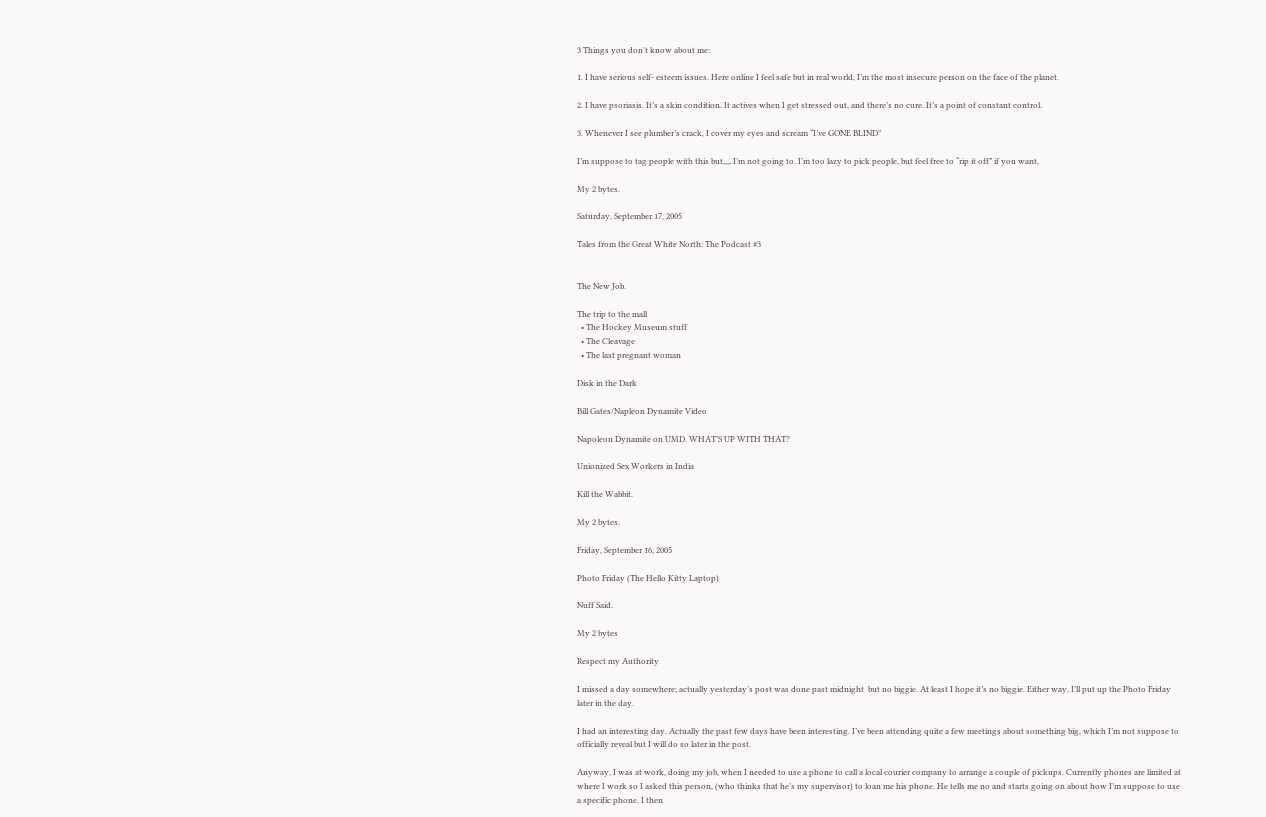3 Things you don't know about me:

1. I have serious self- esteem issues. Here online I feel safe but in real world, I’m the most insecure person on the face of the planet.

2. I have psoriasis. It’s a skin condition. It actives when I get stressed out, and there’s no cure. It’s a point of constant control.

3. Whenever I see plumber’s crack, I cover my eyes and scream “I’ve GONE BLIND”

I’m suppose to tag people with this but,,,, I’m not going to. I’m too lazy to pick people, but feel free to “rip it off” if you want,

My 2 bytes.

Saturday, September 17, 2005

Tales from the Great White North: The Podcast #3


The New Job.

The trip to the mall
  • The Hockey Museum stuff
  • The Cleavage
  • The last pregnant woman

Disk in the Dark

Bill Gates/Napleon Dynamite Video

Napoleon Dynamite on UMD. WHAT’S UP WITH THAT?

Unionized Sex Workers in India

Kill the Wabbit.

My 2 bytes.

Friday, September 16, 2005

Photo Friday (The Hello Kitty Laptop)

Nuff Said.

My 2 bytes

Respect my Authority

I missed a day somewhere; actually yesterday’s post was done past midnight  but no biggie. At least I hope it’s no biggie. Either way, I’ll put up the Photo Friday later in the day.

I had an interesting day. Actually the past few days have been interesting. I’ve been attending quite a few meetings about something big, which I’m not suppose to officially reveal but I will do so later in the post.

Anyway, I was at work, doing my job, when I needed to use a phone to call a local courier company to arrange a couple of pickups. Currently phones are limited at where I work so I asked this person, (who thinks that he’s my supervisor) to loan me his phone. He tells me no and starts going on about how I’m suppose to use a specific phone. I then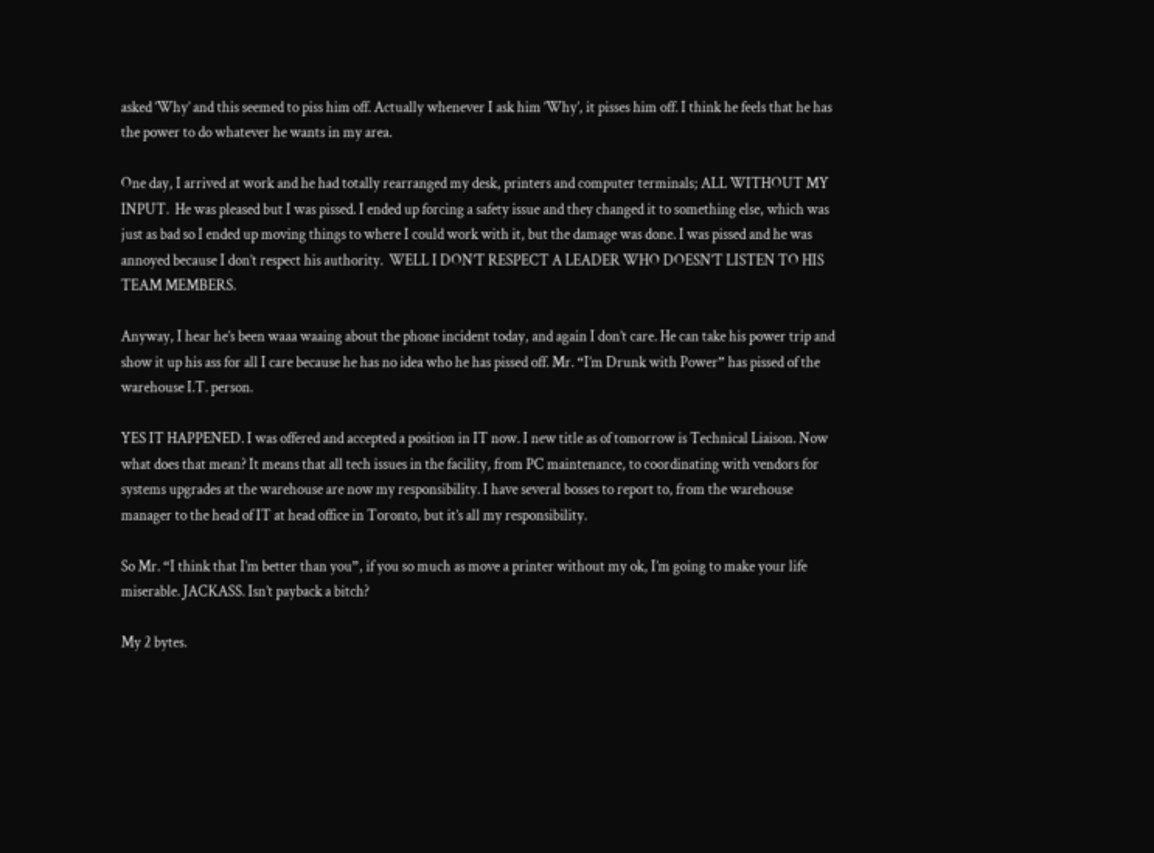asked ‘Why’ and this seemed to piss him off. Actually whenever I ask him ‘Why’, it pisses him off. I think he feels that he has the power to do whatever he wants in my area.

One day, I arrived at work and he had totally rearranged my desk, printers and computer terminals; ALL WITHOUT MY INPUT.  He was pleased but I was pissed. I ended up forcing a safety issue and they changed it to something else, which was just as bad so I ended up moving things to where I could work with it, but the damage was done. I was pissed and he was annoyed because I don’t respect his authority.  WELL I DON’T RESPECT A LEADER WHO DOESN’T LISTEN TO HIS TEAM MEMBERS.

Anyway, I hear he’s been waaa waaing about the phone incident today, and again I don’t care. He can take his power trip and show it up his ass for all I care because he has no idea who he has pissed off. Mr. “I’m Drunk with Power” has pissed of the warehouse I.T. person.

YES IT HAPPENED. I was offered and accepted a position in IT now. I new title as of tomorrow is Technical Liaison. Now what does that mean? It means that all tech issues in the facility, from PC maintenance, to coordinating with vendors for systems upgrades at the warehouse are now my responsibility. I have several bosses to report to, from the warehouse manager to the head of IT at head office in Toronto, but it’s all my responsibility.

So Mr. “I think that I’m better than you”, if you so much as move a printer without my ok, I’m going to make your life miserable. JACKASS. Isn’t payback a bitch?

My 2 bytes.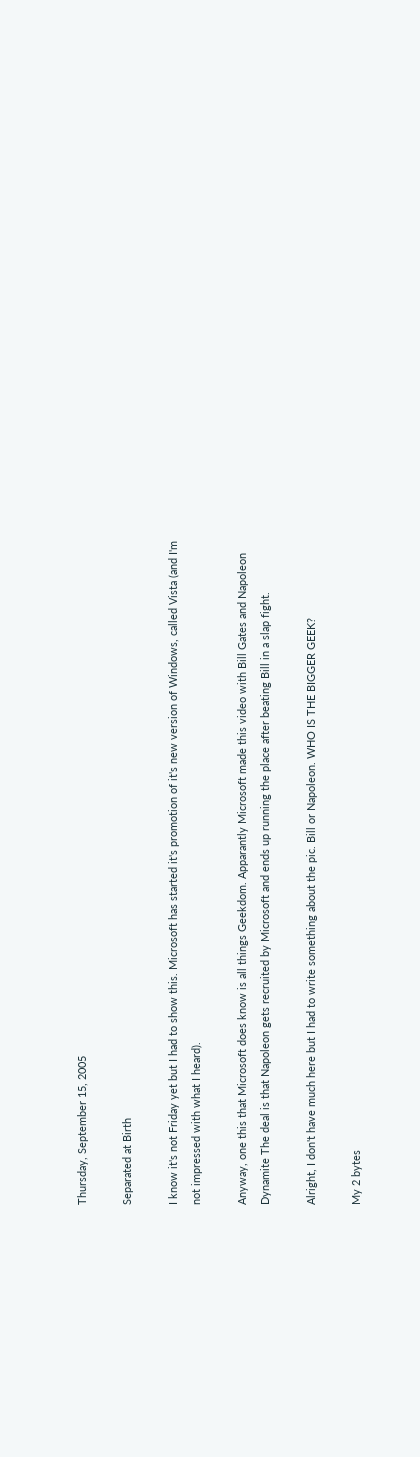Thursday, September 15, 2005

Separated at Birth

I know it's not Friday yet but I had to show this. Microsoft has started it's promotion of it's new version of Windows, called Vista (and I'm not impressed with what I heard).

Anyway, one this that Microsoft does know is all things Geekdom. Apparantly Microsoft made this video with Bill Gates and Napoleon Dynamite The deal is that Napoleon gets recruited by Microsoft and ends up running the place after beating Bill in a slap fight.

Alright, I don't have much here but I had to write something about the pic. Bill or Napoleon. WHO IS THE BIGGER GEEK?

My 2 bytes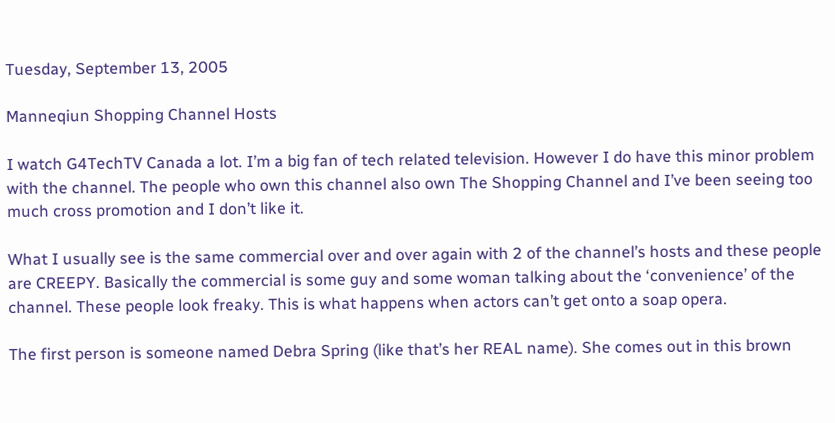Tuesday, September 13, 2005

Manneqiun Shopping Channel Hosts

I watch G4TechTV Canada a lot. I’m a big fan of tech related television. However I do have this minor problem with the channel. The people who own this channel also own The Shopping Channel and I’ve been seeing too much cross promotion and I don’t like it.

What I usually see is the same commercial over and over again with 2 of the channel’s hosts and these people are CREEPY. Basically the commercial is some guy and some woman talking about the ‘convenience’ of the channel. These people look freaky. This is what happens when actors can’t get onto a soap opera.

The first person is someone named Debra Spring (like that’s her REAL name). She comes out in this brown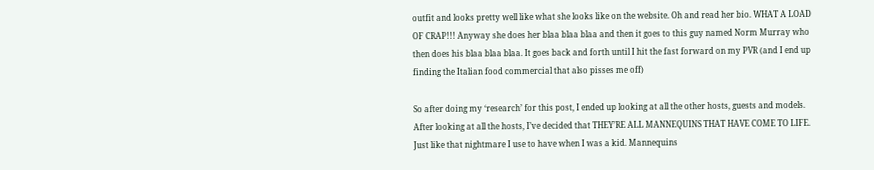outfit and looks pretty well like what she looks like on the website. Oh and read her bio. WHAT A LOAD OF CRAP!!! Anyway she does her blaa blaa blaa and then it goes to this guy named Norm Murray who then does his blaa blaa blaa. It goes back and forth until I hit the fast forward on my PVR (and I end up finding the Italian food commercial that also pisses me off)

So after doing my ‘research’ for this post, I ended up looking at all the other hosts, guests and models. After looking at all the hosts, I’ve decided that THEY’RE ALL MANNEQUINS THAT HAVE COME TO LIFE. Just like that nightmare I use to have when I was a kid. Mannequins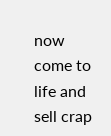now come to life and sell crap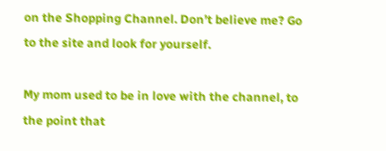on the Shopping Channel. Don’t believe me? Go to the site and look for yourself.

My mom used to be in love with the channel, to the point that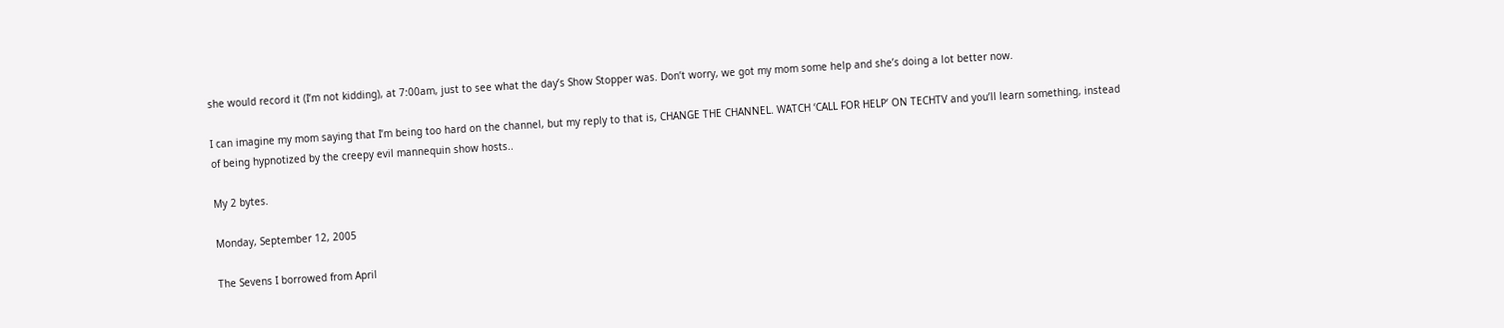she would record it (I’m not kidding), at 7:00am, just to see what the day’s Show Stopper was. Don’t worry, we got my mom some help and she’s doing a lot better now.

I can imagine my mom saying that I’m being too hard on the channel, but my reply to that is, CHANGE THE CHANNEL. WATCH ‘CALL FOR HELP’ ON TECHTV and you’ll learn something, instead of being hypnotized by the creepy evil mannequin show hosts..

My 2 bytes.

Monday, September 12, 2005

The Sevens I borrowed from April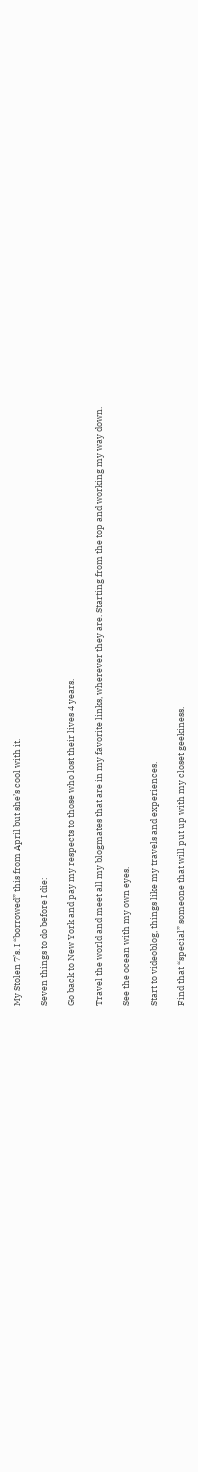My Stolen 7’s. I “borrowed” this from April but she’s cool with it.

Seven things to do before I die:

Go back to New York and pay my respects to those who lost their lives 4 years.

Travel the world and meet all my blogmates that are in my favorite links, wherever they are. Starting from the top and working my way down.

See the ocean with my own eyes.

Start to videoblog, things like my travels and experiences.

Find that “special” someone that will put up with my closet geekiness.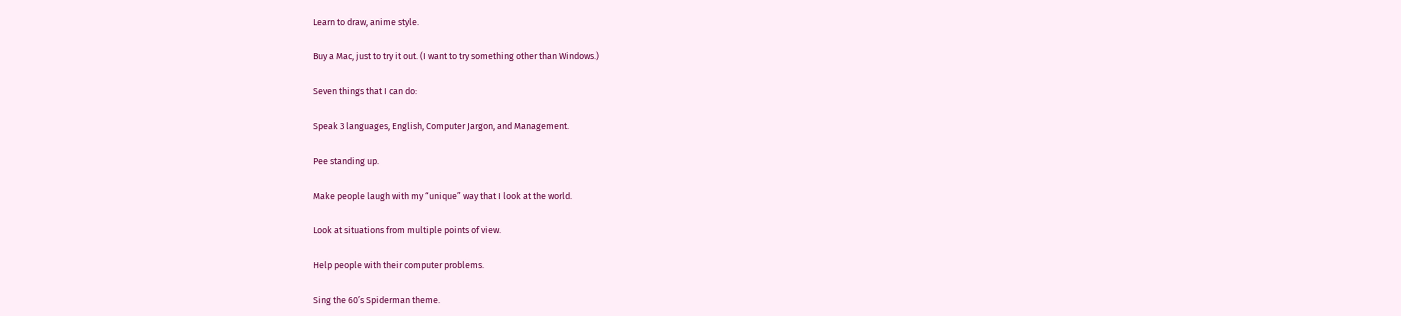Learn to draw, anime style.

Buy a Mac, just to try it out. (I want to try something other than Windows.)

Seven things that I can do:

Speak 3 languages, English, Computer Jargon, and Management.

Pee standing up.

Make people laugh with my “unique” way that I look at the world.

Look at situations from multiple points of view.

Help people with their computer problems.

Sing the 60’s Spiderman theme.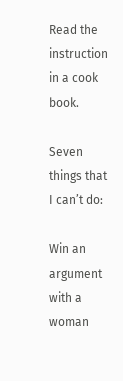Read the instruction in a cook book.

Seven things that I can’t do:

Win an argument with a woman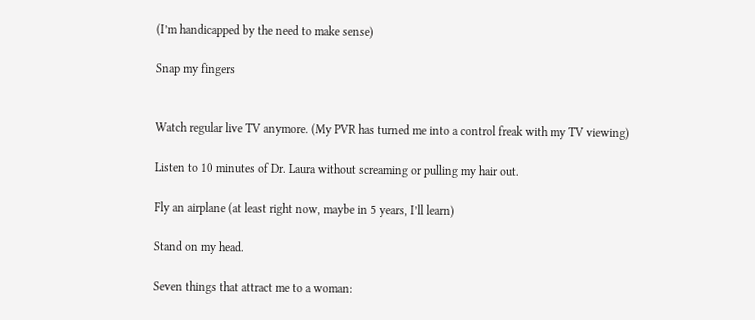(I’m handicapped by the need to make sense)

Snap my fingers


Watch regular live TV anymore. (My PVR has turned me into a control freak with my TV viewing)

Listen to 10 minutes of Dr. Laura without screaming or pulling my hair out.

Fly an airplane (at least right now, maybe in 5 years, I’ll learn)

Stand on my head.

Seven things that attract me to a woman: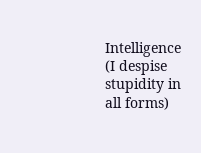Intelligence (I despise stupidity in all forms)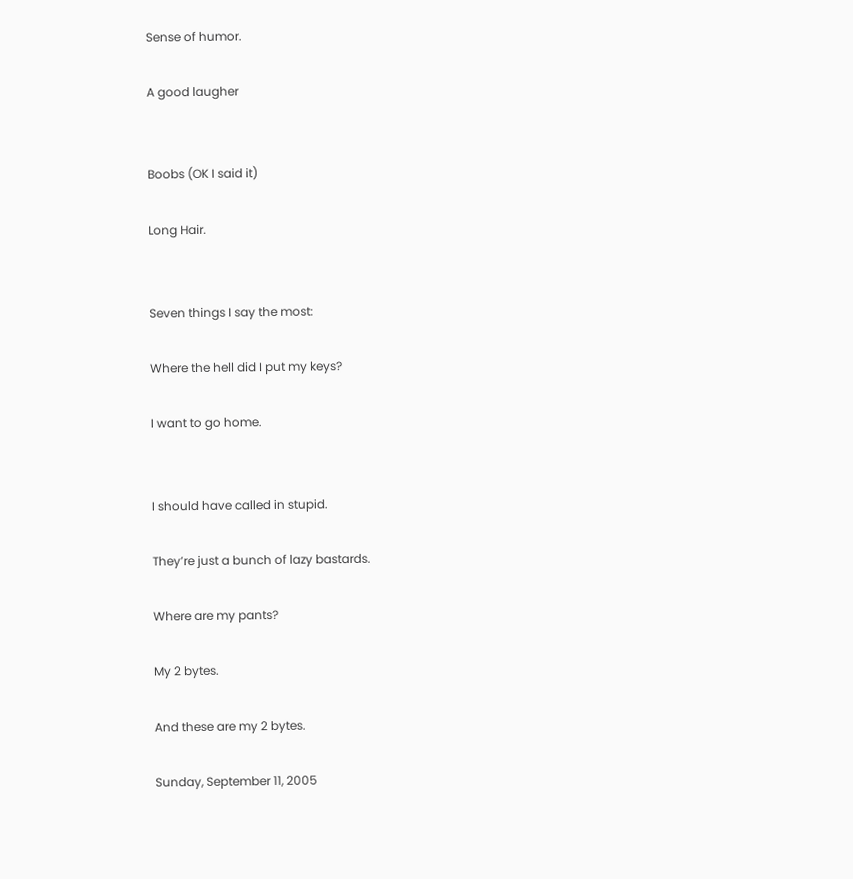Sense of humor.

A good laugher


Boobs (OK I said it)

Long Hair.


Seven things I say the most:

Where the hell did I put my keys?

I want to go home.


I should have called in stupid.

They’re just a bunch of lazy bastards.

Where are my pants?

My 2 bytes.

And these are my 2 bytes.

Sunday, September 11, 2005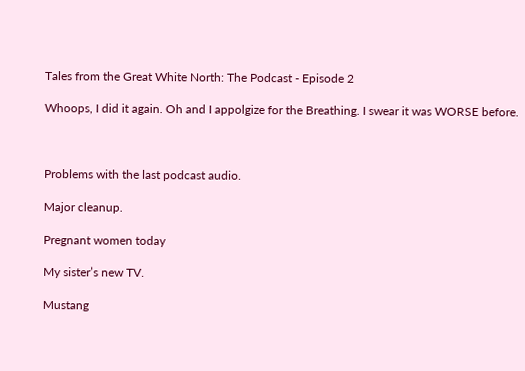Tales from the Great White North: The Podcast - Episode 2

Whoops, I did it again. Oh and I appolgize for the Breathing. I swear it was WORSE before.



Problems with the last podcast audio.

Major cleanup.

Pregnant women today

My sister’s new TV.

Mustang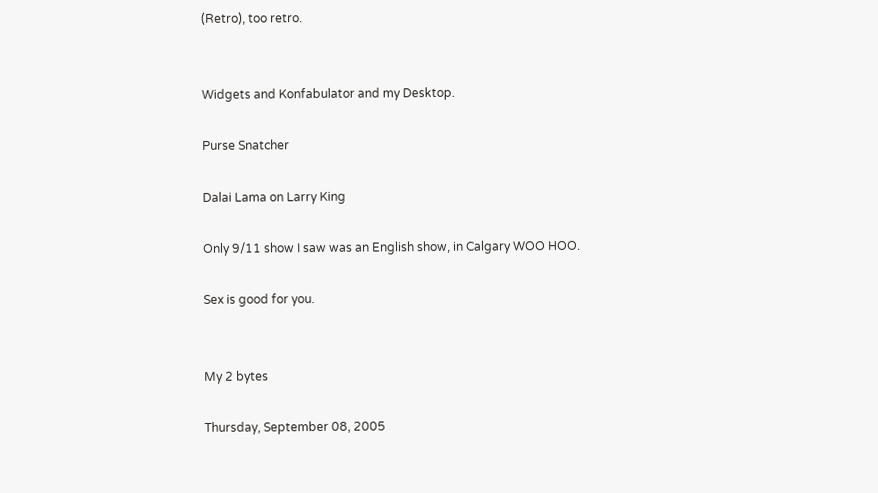(Retro), too retro.


Widgets and Konfabulator and my Desktop.

Purse Snatcher

Dalai Lama on Larry King

Only 9/11 show I saw was an English show, in Calgary WOO HOO.

Sex is good for you.


My 2 bytes

Thursday, September 08, 2005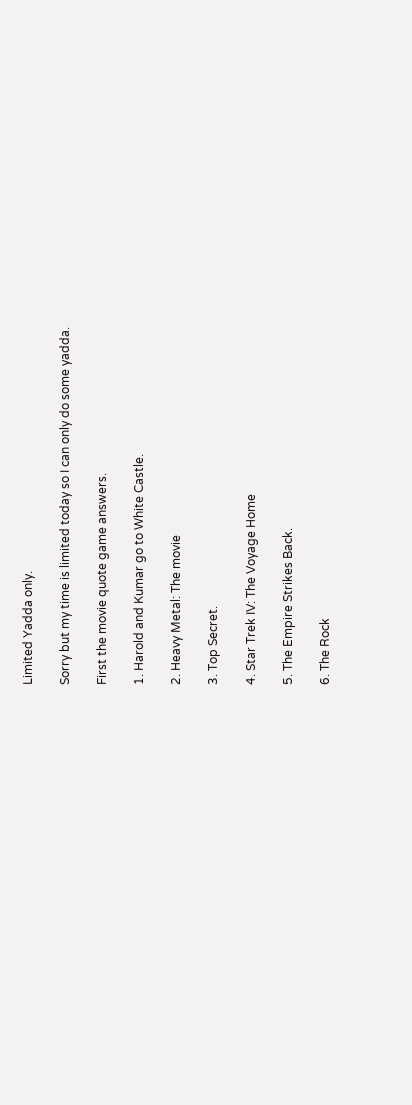Limited Yadda only.

Sorry but my time is limited today so I can only do some yadda.

First the movie quote game answers.

1. Harold and Kumar go to White Castle.

2. Heavy Metal: The movie

3. Top Secret.

4. Star Trek IV: The Voyage Home

5. The Empire Strikes Back.

6. The Rock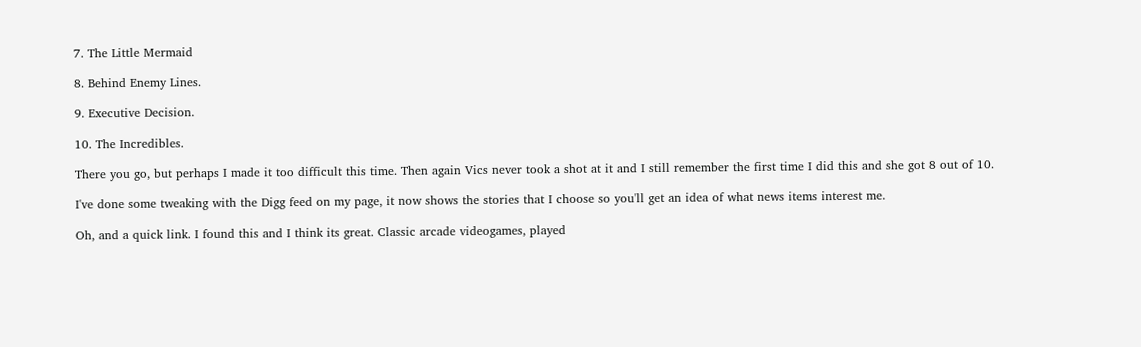7. The Little Mermaid

8. Behind Enemy Lines.

9. Executive Decision.

10. The Incredibles.

There you go, but perhaps I made it too difficult this time. Then again Vics never took a shot at it and I still remember the first time I did this and she got 8 out of 10.

I've done some tweaking with the Digg feed on my page, it now shows the stories that I choose so you'll get an idea of what news items interest me.

Oh, and a quick link. I found this and I think its great. Classic arcade videogames, played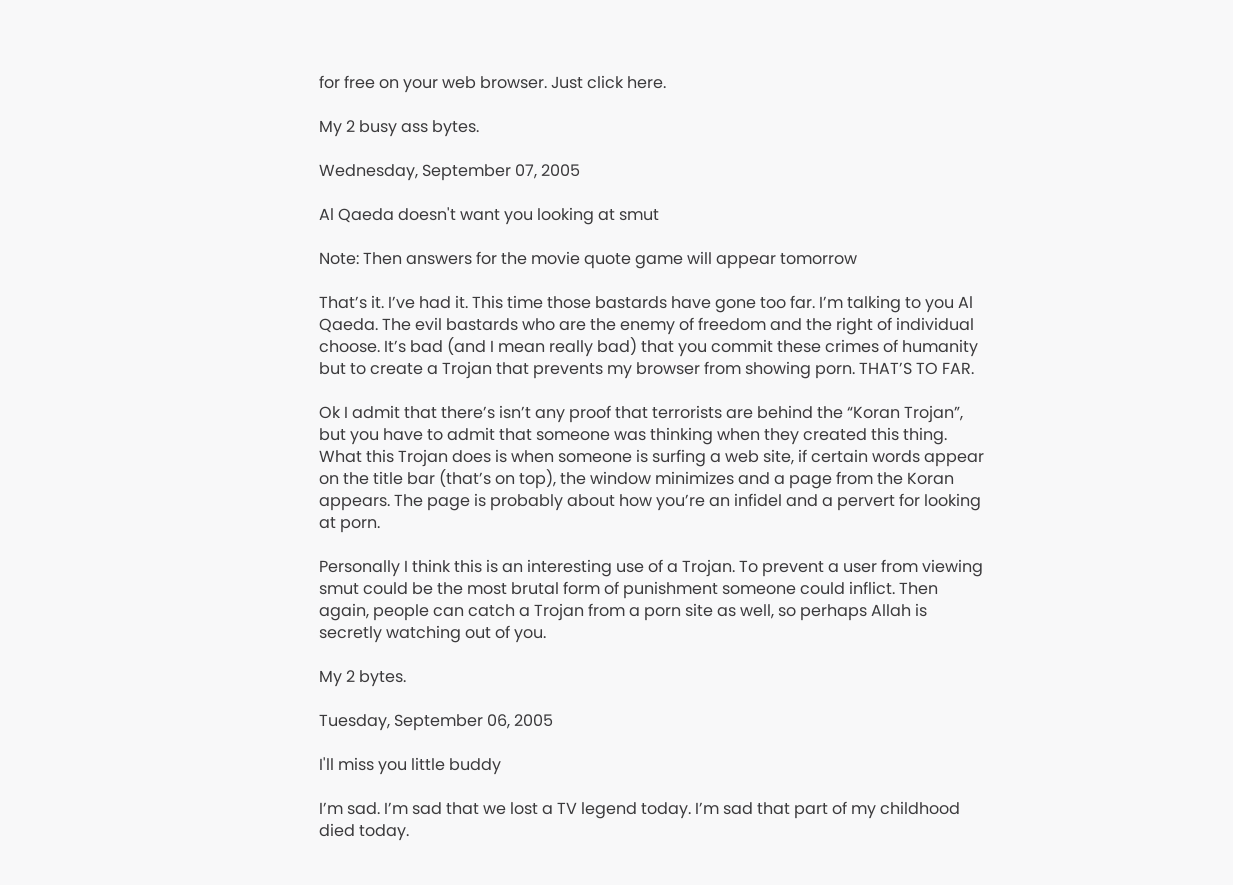for free on your web browser. Just click here.

My 2 busy ass bytes.

Wednesday, September 07, 2005

Al Qaeda doesn't want you looking at smut

Note: Then answers for the movie quote game will appear tomorrow

That’s it. I’ve had it. This time those bastards have gone too far. I’m talking to you Al Qaeda. The evil bastards who are the enemy of freedom and the right of individual choose. It’s bad (and I mean really bad) that you commit these crimes of humanity but to create a Trojan that prevents my browser from showing porn. THAT’S TO FAR.

Ok I admit that there’s isn’t any proof that terrorists are behind the “Koran Trojan”, but you have to admit that someone was thinking when they created this thing. What this Trojan does is when someone is surfing a web site, if certain words appear on the title bar (that’s on top), the window minimizes and a page from the Koran appears. The page is probably about how you’re an infidel and a pervert for looking at porn.

Personally I think this is an interesting use of a Trojan. To prevent a user from viewing smut could be the most brutal form of punishment someone could inflict. Then again, people can catch a Trojan from a porn site as well, so perhaps Allah is secretly watching out of you.

My 2 bytes.

Tuesday, September 06, 2005

I'll miss you little buddy

I’m sad. I’m sad that we lost a TV legend today. I’m sad that part of my childhood died today.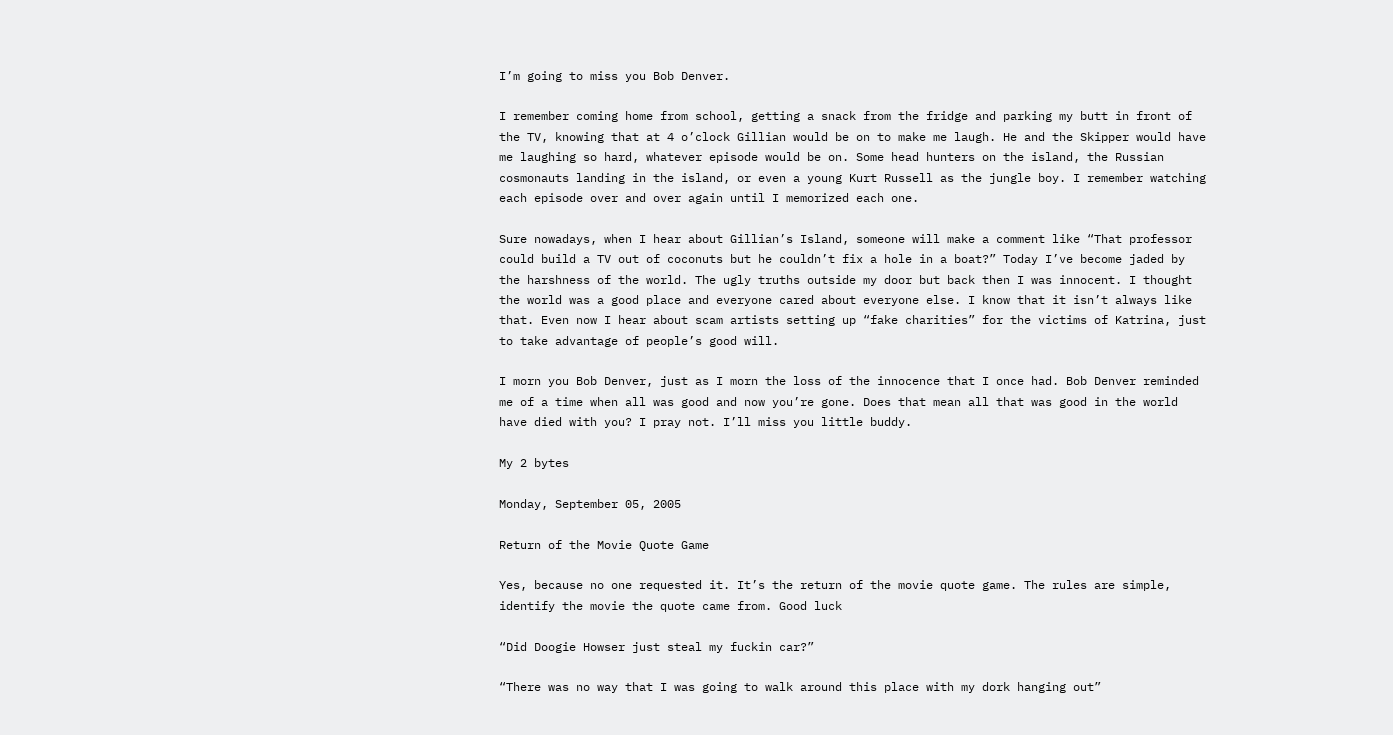I’m going to miss you Bob Denver.

I remember coming home from school, getting a snack from the fridge and parking my butt in front of the TV, knowing that at 4 o’clock Gillian would be on to make me laugh. He and the Skipper would have me laughing so hard, whatever episode would be on. Some head hunters on the island, the Russian cosmonauts landing in the island, or even a young Kurt Russell as the jungle boy. I remember watching each episode over and over again until I memorized each one.

Sure nowadays, when I hear about Gillian’s Island, someone will make a comment like “That professor could build a TV out of coconuts but he couldn’t fix a hole in a boat?” Today I’ve become jaded by the harshness of the world. The ugly truths outside my door but back then I was innocent. I thought the world was a good place and everyone cared about everyone else. I know that it isn’t always like that. Even now I hear about scam artists setting up “fake charities” for the victims of Katrina, just to take advantage of people’s good will.

I morn you Bob Denver, just as I morn the loss of the innocence that I once had. Bob Denver reminded me of a time when all was good and now you’re gone. Does that mean all that was good in the world have died with you? I pray not. I’ll miss you little buddy.

My 2 bytes

Monday, September 05, 2005

Return of the Movie Quote Game

Yes, because no one requested it. It’s the return of the movie quote game. The rules are simple, identify the movie the quote came from. Good luck

“Did Doogie Howser just steal my fuckin car?”

“There was no way that I was going to walk around this place with my dork hanging out”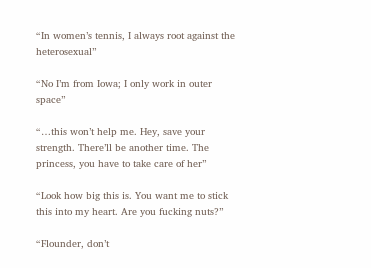“In women’s tennis, I always root against the heterosexual”

“No I’m from Iowa; I only work in outer space”

“…this won’t help me. Hey, save your strength. There’ll be another time. The princess, you have to take care of her”

“Look how big this is. You want me to stick this into my heart. Are you fucking nuts?”

“Flounder, don’t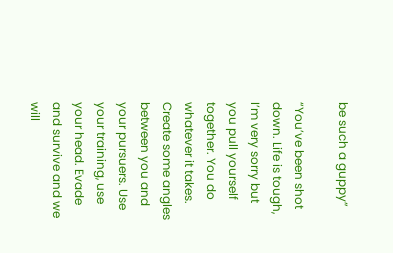be such a guppy”

“You’ve been shot down. Life is tough, I’m very sorry but you pull yourself together. You do whatever it takes. Create some angles between you and your pursuers. Use your training, use your head. Evade and survive and we will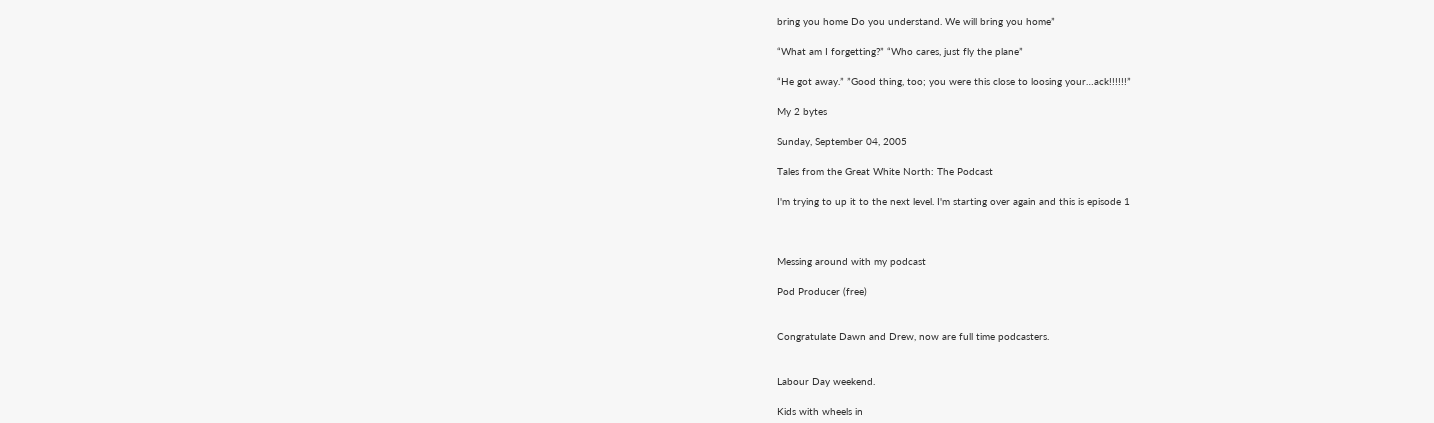bring you home Do you understand. We will bring you home”

“What am I forgetting?” “Who cares, just fly the plane”

“He got away.” ”Good thing, too; you were this close to loosing your…ack!!!!!!”

My 2 bytes

Sunday, September 04, 2005

Tales from the Great White North: The Podcast

I'm trying to up it to the next level. I'm starting over again and this is episode 1



Messing around with my podcast

Pod Producer (free)


Congratulate Dawn and Drew, now are full time podcasters.


Labour Day weekend.

Kids with wheels in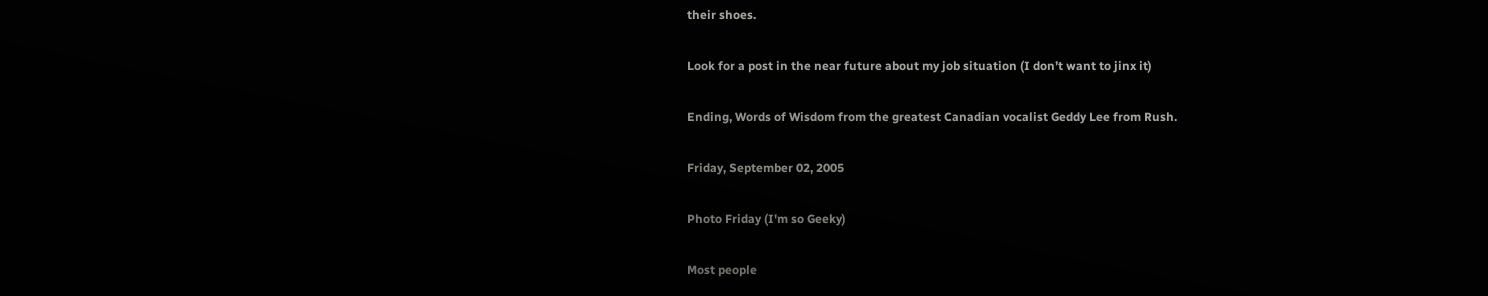their shoes.

Look for a post in the near future about my job situation (I don’t want to jinx it)

Ending, Words of Wisdom from the greatest Canadian vocalist Geddy Lee from Rush.

Friday, September 02, 2005

Photo Friday (I'm so Geeky)

Most people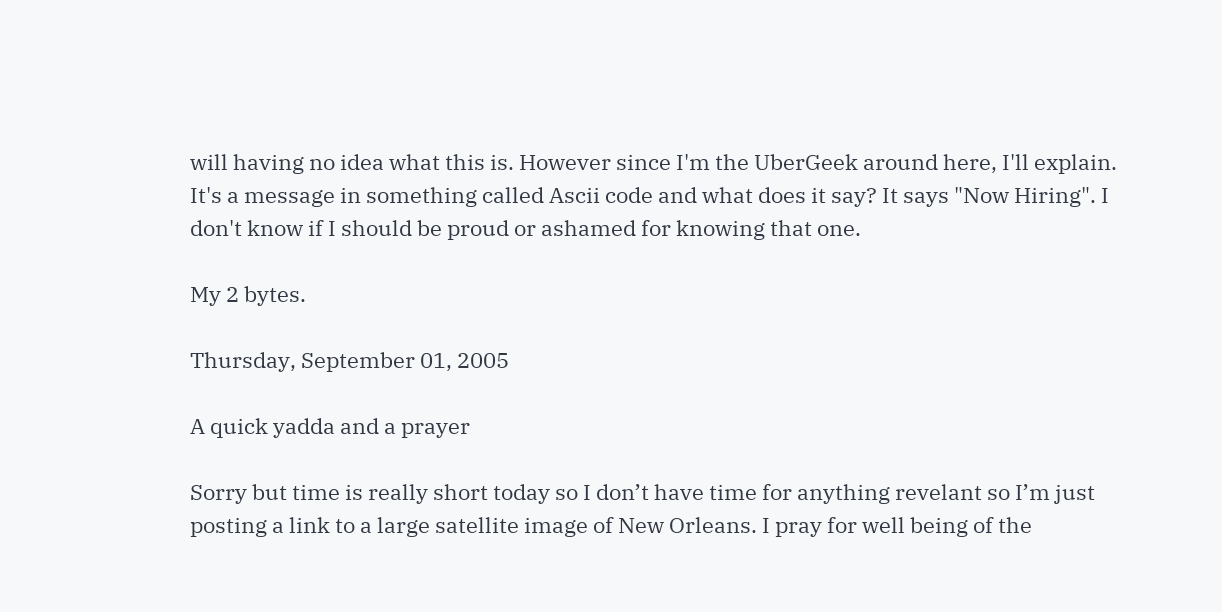will having no idea what this is. However since I'm the UberGeek around here, I'll explain. It's a message in something called Ascii code and what does it say? It says "Now Hiring". I don't know if I should be proud or ashamed for knowing that one.

My 2 bytes.

Thursday, September 01, 2005

A quick yadda and a prayer

Sorry but time is really short today so I don’t have time for anything revelant so I’m just posting a link to a large satellite image of New Orleans. I pray for well being of the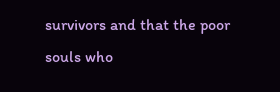survivors and that the poor souls who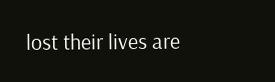lost their lives are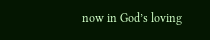now in God’s loving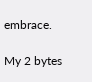embrace.

My 2 bytes